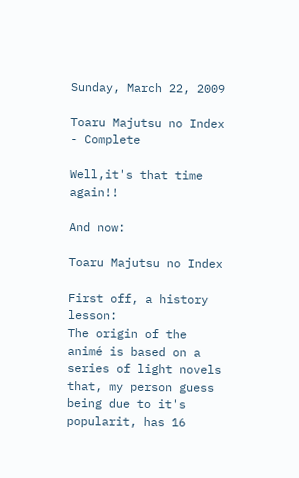Sunday, March 22, 2009

Toaru Majutsu no Index - Complete

Well,it's that time again!!

And now:

Toaru Majutsu no Index

First off, a history lesson:
The origin of the animé is based on a series of light novels that, my person guess being due to it's popularit, has 16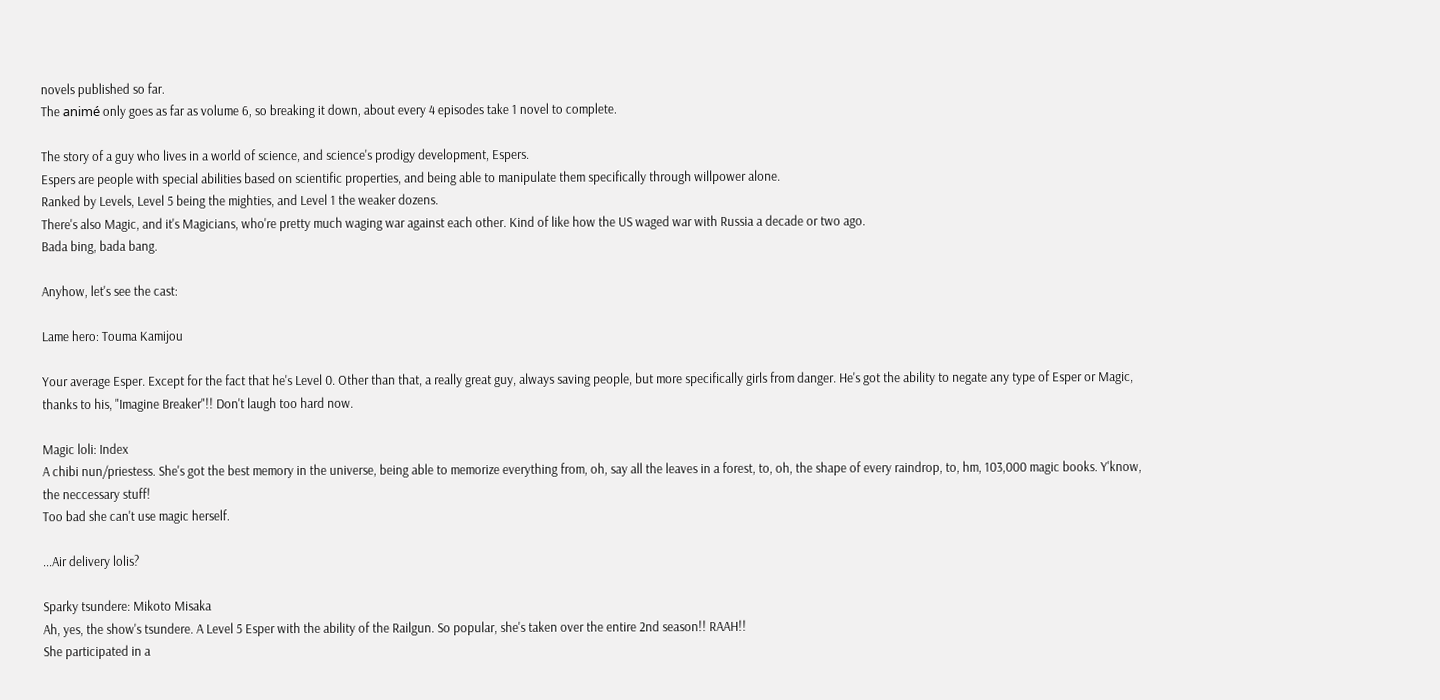novels published so far.
The animé only goes as far as volume 6, so breaking it down, about every 4 episodes take 1 novel to complete.

The story of a guy who lives in a world of science, and science's prodigy development, Espers.
Espers are people with special abilities based on scientific properties, and being able to manipulate them specifically through willpower alone.
Ranked by Levels, Level 5 being the mighties, and Level 1 the weaker dozens.
There's also Magic, and it's Magicians, who're pretty much waging war against each other. Kind of like how the US waged war with Russia a decade or two ago.
Bada bing, bada bang.

Anyhow, let's see the cast:

Lame hero: Touma Kamijou

Your average Esper. Except for the fact that he's Level 0. Other than that, a really great guy, always saving people, but more specifically girls from danger. He's got the ability to negate any type of Esper or Magic, thanks to his, "Imagine Breaker"!! Don't laugh too hard now.

Magic loli: Index
A chibi nun/priestess. She's got the best memory in the universe, being able to memorize everything from, oh, say all the leaves in a forest, to, oh, the shape of every raindrop, to, hm, 103,000 magic books. Y'know, the neccessary stuff!
Too bad she can't use magic herself.

...Air delivery lolis?

Sparky tsundere: Mikoto Misaka
Ah, yes, the show's tsundere. A Level 5 Esper with the ability of the Railgun. So popular, she's taken over the entire 2nd season!! RAAH!!
She participated in a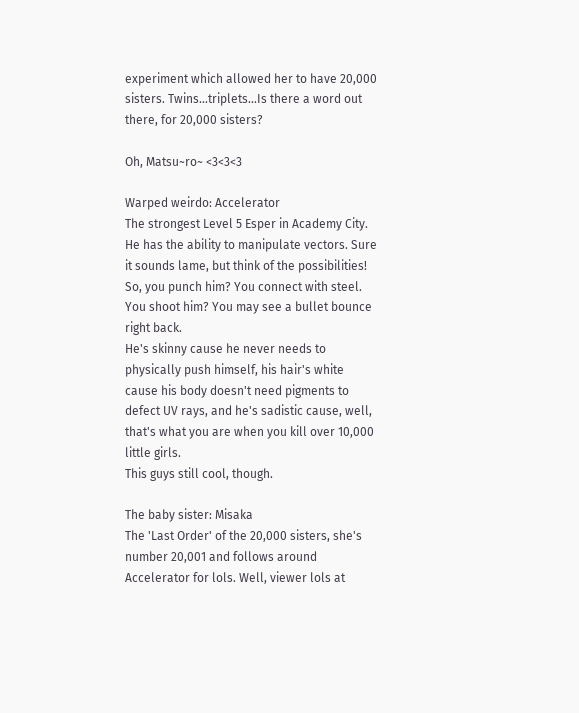experiment which allowed her to have 20,000 sisters. Twins...triplets...Is there a word out there, for 20,000 sisters?

Oh, Matsu~ro~ <3<3<3

Warped weirdo: Accelerator
The strongest Level 5 Esper in Academy City. He has the ability to manipulate vectors. Sure it sounds lame, but think of the possibilities! So, you punch him? You connect with steel. You shoot him? You may see a bullet bounce right back.
He's skinny cause he never needs to physically push himself, his hair's white cause his body doesn't need pigments to defect UV rays, and he's sadistic cause, well, that's what you are when you kill over 10,000 little girls.
This guys still cool, though.

The baby sister: Misaka
The 'Last Order' of the 20,000 sisters, she's number 20,001 and follows around Accelerator for lols. Well, viewer lols at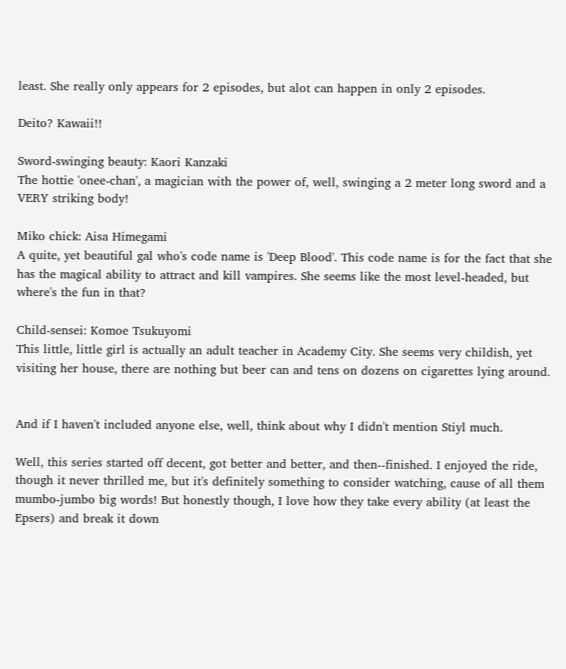least. She really only appears for 2 episodes, but alot can happen in only 2 episodes.

Deito? Kawaii!!

Sword-swinging beauty: Kaori Kanzaki
The hottie 'onee-chan', a magician with the power of, well, swinging a 2 meter long sword and a VERY striking body!

Miko chick: Aisa Himegami
A quite, yet beautiful gal who's code name is 'Deep Blood'. This code name is for the fact that she has the magical ability to attract and kill vampires. She seems like the most level-headed, but where's the fun in that?

Child-sensei: Komoe Tsukuyomi
This little, little girl is actually an adult teacher in Academy City. She seems very childish, yet visiting her house, there are nothing but beer can and tens on dozens on cigarettes lying around.


And if I haven't included anyone else, well, think about why I didn't mention Stiyl much.

Well, this series started off decent, got better and better, and then--finished. I enjoyed the ride, though it never thrilled me, but it's definitely something to consider watching, cause of all them mumbo-jumbo big words! But honestly though, I love how they take every ability (at least the Epsers) and break it down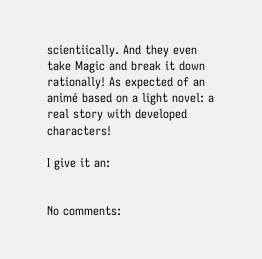scientiically. And they even take Magic and break it down rationally! As expected of an animé based on a light novel: a real story with developed characters!

I give it an:


No comments: